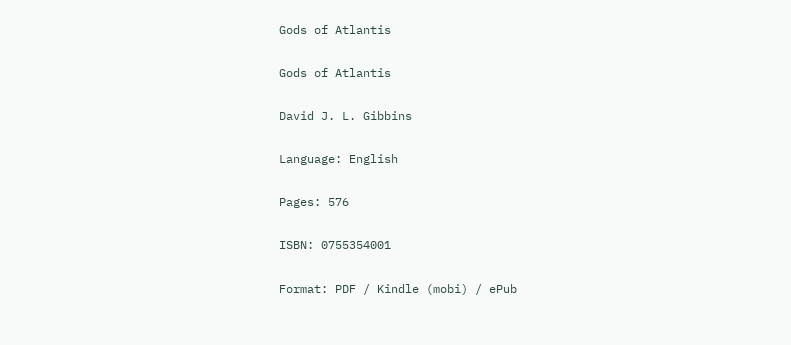Gods of Atlantis

Gods of Atlantis

David J. L. Gibbins

Language: English

Pages: 576

ISBN: 0755354001

Format: PDF / Kindle (mobi) / ePub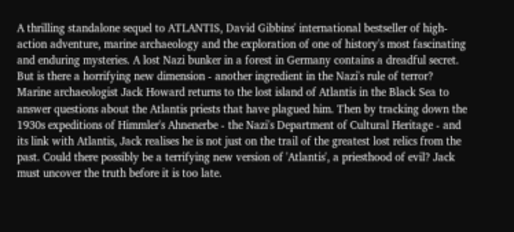A thrilling standalone sequel to ATLANTIS, David Gibbins' international bestseller of high-action adventure, marine archaeology and the exploration of one of history's most fascinating and enduring mysteries. A lost Nazi bunker in a forest in Germany contains a dreadful secret. But is there a horrifying new dimension - another ingredient in the Nazi's rule of terror? Marine archaeologist Jack Howard returns to the lost island of Atlantis in the Black Sea to answer questions about the Atlantis priests that have plagued him. Then by tracking down the 1930s expeditions of Himmler's Ahnenerbe - the Nazi's Department of Cultural Heritage - and its link with Atlantis, Jack realises he is not just on the trail of the greatest lost relics from the past. Could there possibly be a terrifying new version of 'Atlantis', a priesthood of evil? Jack must uncover the truth before it is too late.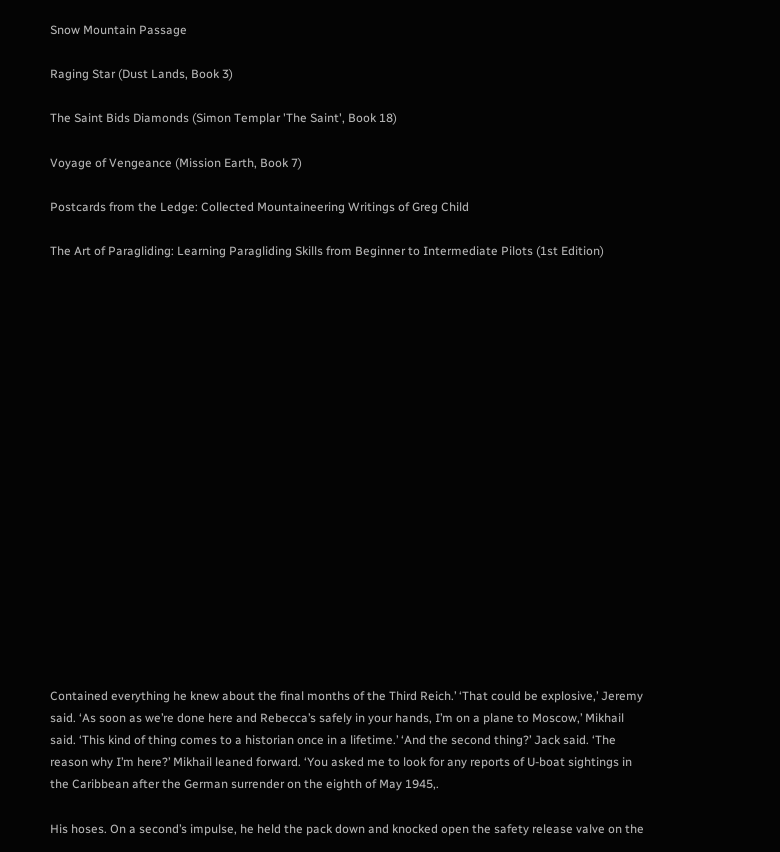Snow Mountain Passage

Raging Star (Dust Lands, Book 3)

The Saint Bids Diamonds (Simon Templar 'The Saint', Book 18)

Voyage of Vengeance (Mission Earth, Book 7)

Postcards from the Ledge: Collected Mountaineering Writings of Greg Child

The Art of Paragliding: Learning Paragliding Skills from Beginner to Intermediate Pilots (1st Edition)



















Contained everything he knew about the final months of the Third Reich.’ ‘That could be explosive,’ Jeremy said. ‘As soon as we’re done here and Rebecca’s safely in your hands, I’m on a plane to Moscow,’ Mikhail said. ‘This kind of thing comes to a historian once in a lifetime.’ ‘And the second thing?’ Jack said. ‘The reason why I’m here?’ Mikhail leaned forward. ‘You asked me to look for any reports of U-boat sightings in the Caribbean after the German surrender on the eighth of May 1945,.

His hoses. On a second’s impulse, he held the pack down and knocked open the safety release valve on the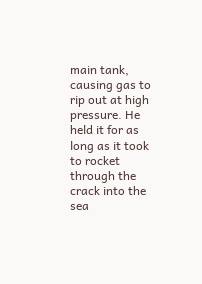main tank, causing gas to rip out at high pressure. He held it for as long as it took to rocket through the crack into the sea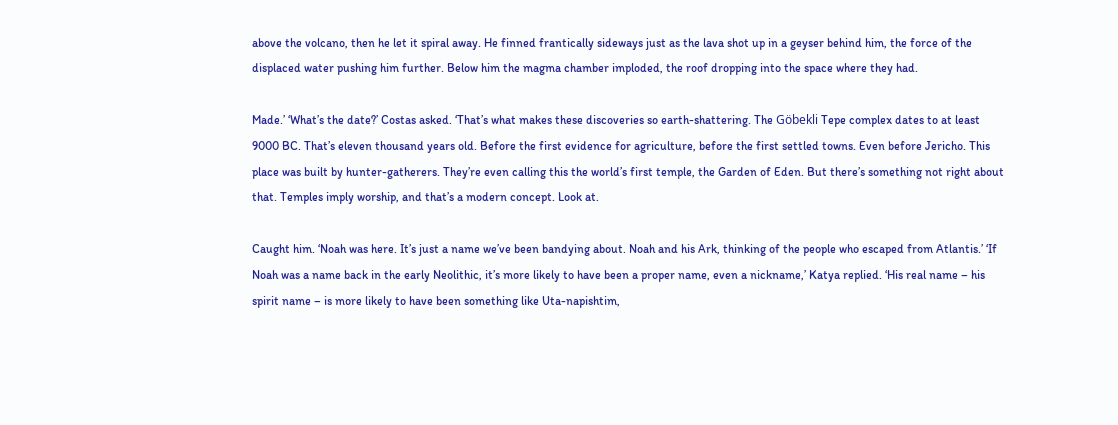above the volcano, then he let it spiral away. He finned frantically sideways just as the lava shot up in a geyser behind him, the force of the displaced water pushing him further. Below him the magma chamber imploded, the roof dropping into the space where they had.

Made.’ ‘What’s the date?’ Costas asked. ‘That’s what makes these discoveries so earth-shattering. The Göbekli Tepe complex dates to at least 9000 BC. That’s eleven thousand years old. Before the first evidence for agriculture, before the first settled towns. Even before Jericho. This place was built by hunter-gatherers. They’re even calling this the world’s first temple, the Garden of Eden. But there’s something not right about that. Temples imply worship, and that’s a modern concept. Look at.

Caught him. ‘Noah was here. It’s just a name we’ve been bandying about. Noah and his Ark, thinking of the people who escaped from Atlantis.’ ‘If Noah was a name back in the early Neolithic, it’s more likely to have been a proper name, even a nickname,’ Katya replied. ‘His real name – his spirit name – is more likely to have been something like Uta-napishtim,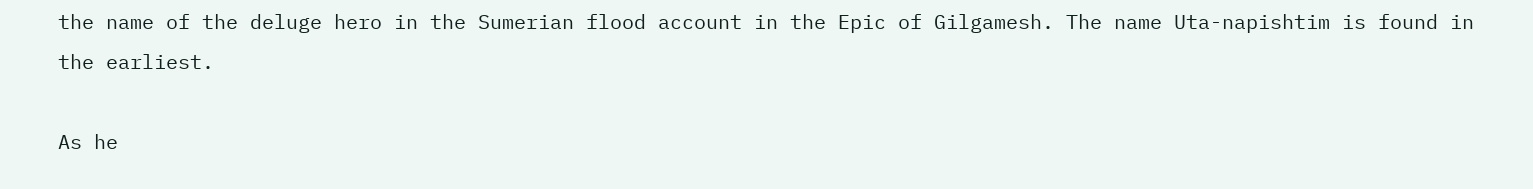the name of the deluge hero in the Sumerian flood account in the Epic of Gilgamesh. The name Uta-napishtim is found in the earliest.

As he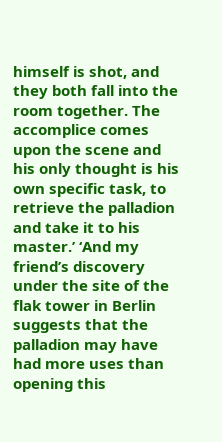himself is shot, and they both fall into the room together. The accomplice comes upon the scene and his only thought is his own specific task, to retrieve the palladion and take it to his master.’ ‘And my friend’s discovery under the site of the flak tower in Berlin suggests that the palladion may have had more uses than opening this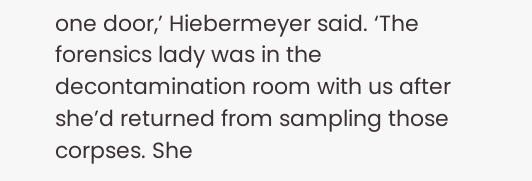one door,’ Hiebermeyer said. ‘The forensics lady was in the decontamination room with us after she’d returned from sampling those corpses. She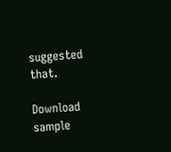suggested that.

Download sample